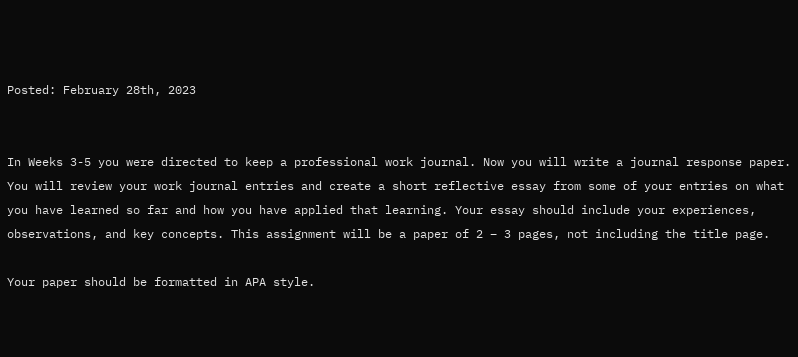Posted: February 28th, 2023


In Weeks 3-5 you were directed to keep a professional work journal. Now you will write a journal response paper. You will review your work journal entries and create a short reflective essay from some of your entries on what you have learned so far and how you have applied that learning. Your essay should include your experiences, observations, and key concepts. This assignment will be a paper of 2 – 3 pages, not including the title page.

Your paper should be formatted in APA style.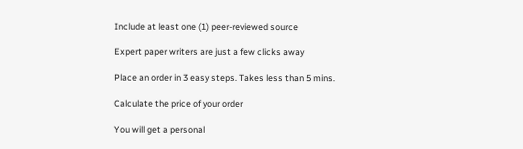Include at least one (1) peer-reviewed source

Expert paper writers are just a few clicks away

Place an order in 3 easy steps. Takes less than 5 mins.

Calculate the price of your order

You will get a personal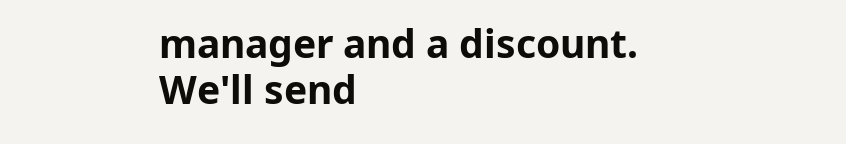manager and a discount.
We'll send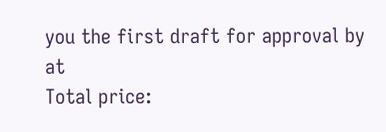you the first draft for approval by at
Total price: